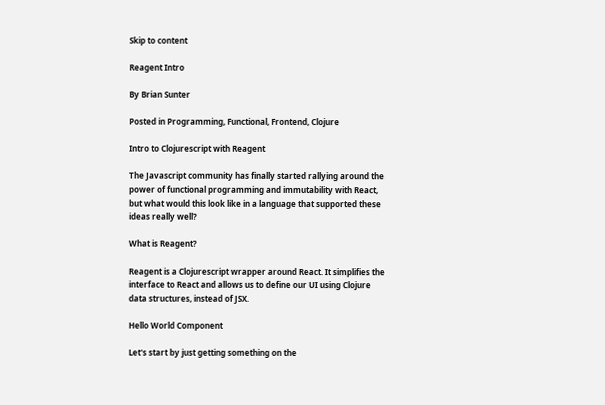Skip to content

Reagent Intro

By Brian Sunter

Posted in Programming, Functional, Frontend, Clojure

Intro to Clojurescript with Reagent

The Javascript community has finally started rallying around the power of functional programming and immutability with React, but what would this look like in a language that supported these ideas really well?

What is Reagent?

Reagent is a Clojurescript wrapper around React. It simplifies the interface to React and allows us to define our UI using Clojure data structures, instead of JSX.

Hello World Component

Let's start by just getting something on the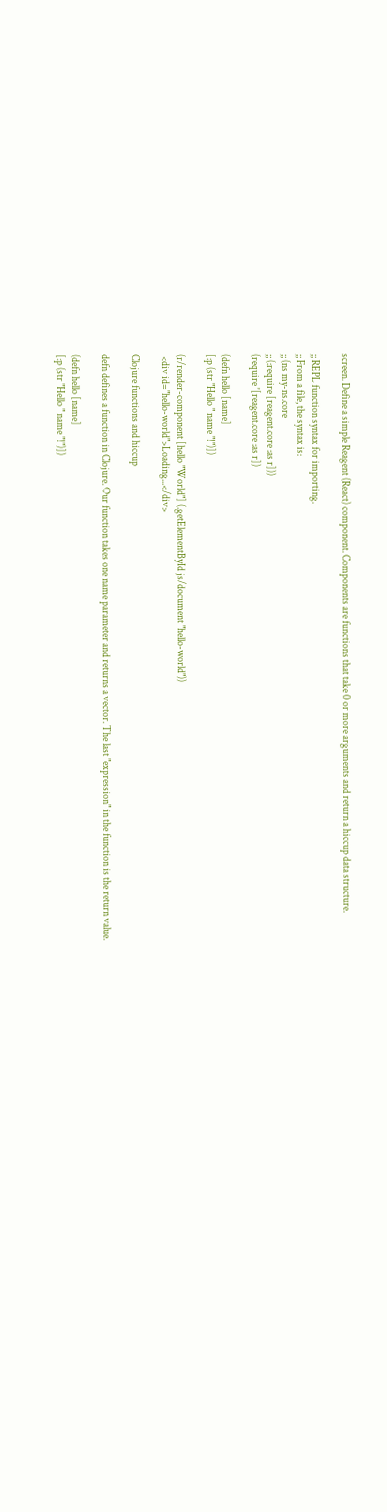screen. Define a simple Reagent (React) component. Components are functions that take 0 or more arguments and return a hiccup data structure.

;; REPL function syntax for importing.
;; From a file, the syntax is:
;; (ns my-ns.core
;; (:require [reagent.core :as r]))
(require '[reagent.core :as r])

(defn hello [name]
[:p (str "Hello " name "!")])

(r/render-component [hello "World"] (.getElementById js/document "hello-world"))
 <div id="hello-world">Loading...</div>

Clojure functions and hiccup

defn defines a function in Clojure. Our function takes one name parameter and returns a vector. The last "expression" in the function is the return value.

(defn hello [name]
[:p (str "Hello " name "!")])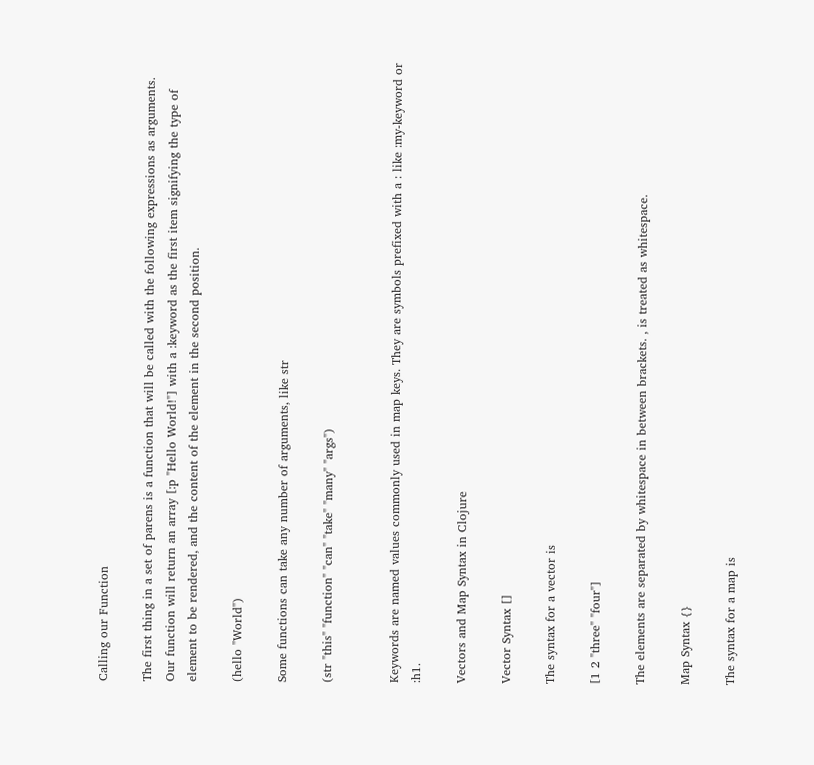Calling our Function

The first thing in a set of parens is a function that will be called with the following expressions as arguments. Our function will return an array [:p "Hello World!"] with a :keyword as the first item signifying the type of element to be rendered, and the content of the element in the second position.

(hello "World")

Some functions can take any number of arguments, like str

(str "this" "function" "can" "take" "many" "args")


Keywords are named values commonly used in map keys. They are symbols prefixed with a : like :my-keyword or :h1.

Vectors and Map Syntax in Clojure

Vector Syntax []

The syntax for a vector is

[1 2 "three" "four"]

The elements are separated by whitespace in between brackets. , is treated as whitespace.

Map Syntax {}

The syntax for a map is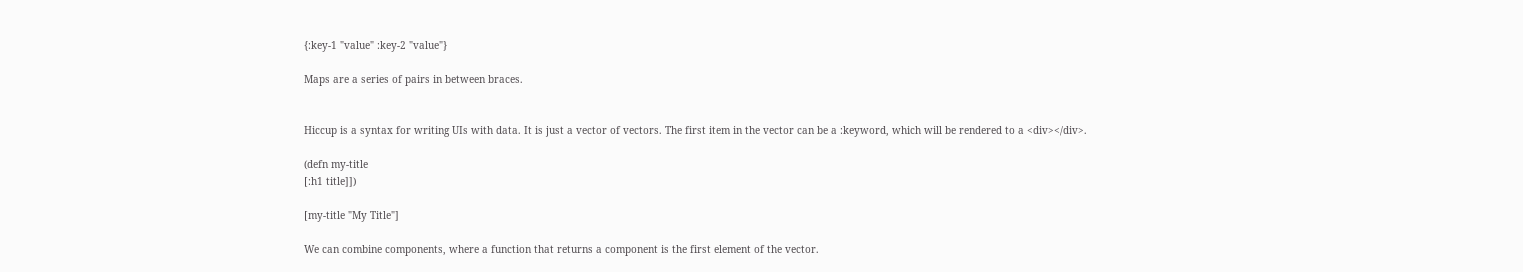{:key-1 "value" :key-2 "value"}

Maps are a series of pairs in between braces.


Hiccup is a syntax for writing UIs with data. It is just a vector of vectors. The first item in the vector can be a :keyword, which will be rendered to a <div></div>.

(defn my-title
[:h1 title]])

[my-title "My Title"]

We can combine components, where a function that returns a component is the first element of the vector.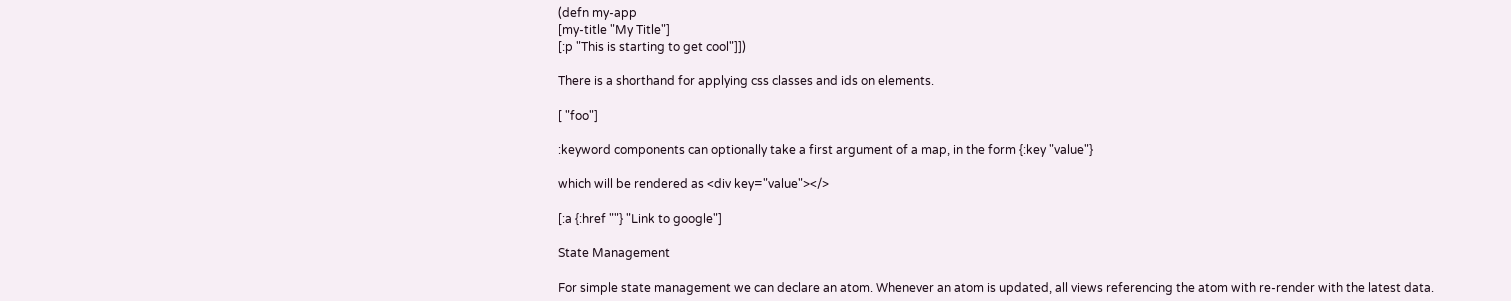(defn my-app
[my-title "My Title"]
[:p "This is starting to get cool"]])

There is a shorthand for applying css classes and ids on elements.

[ "foo"]

:keyword components can optionally take a first argument of a map, in the form {:key "value"}

which will be rendered as <div key="value"></>

[:a {:href ""} "Link to google"]

State Management

For simple state management we can declare an atom. Whenever an atom is updated, all views referencing the atom with re-render with the latest data.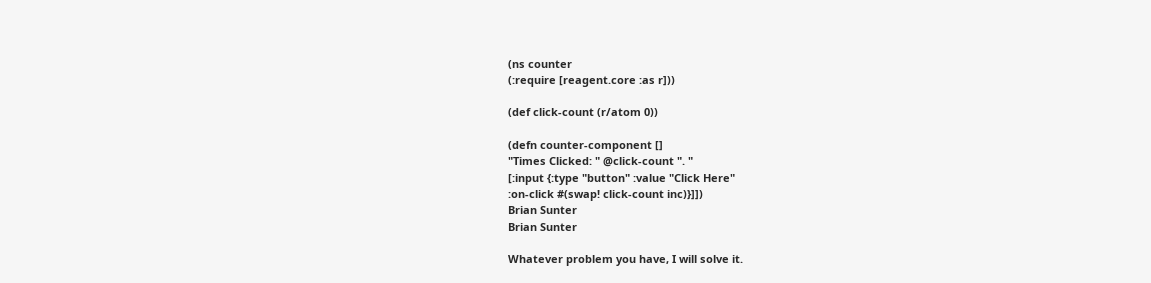(ns counter
(:require [reagent.core :as r]))

(def click-count (r/atom 0))

(defn counter-component []
"Times Clicked: " @click-count ". "
[:input {:type "button" :value "Click Here"
:on-click #(swap! click-count inc)}]])
Brian Sunter
Brian Sunter

Whatever problem you have, I will solve it.